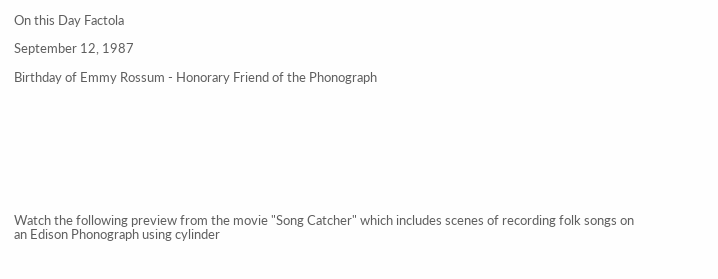On this Day Factola

September 12, 1987

Birthday of Emmy Rossum - Honorary Friend of the Phonograph









Watch the following preview from the movie "Song Catcher" which includes scenes of recording folk songs on an Edison Phonograph using cylinder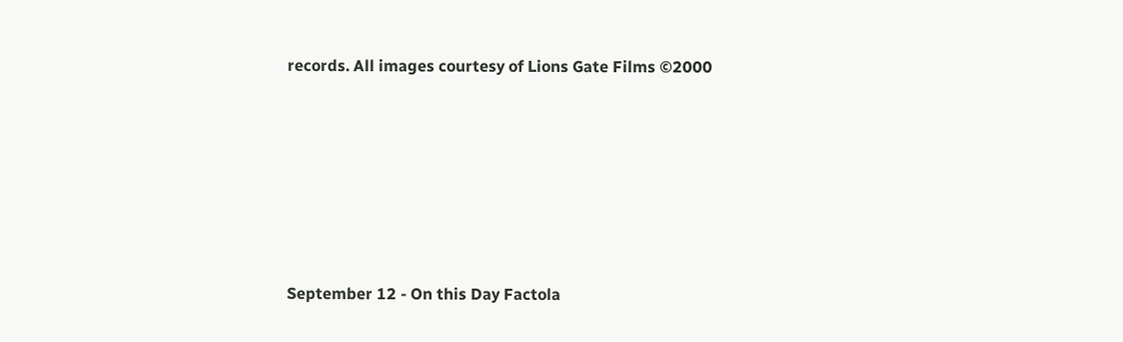records. All images courtesy of Lions Gate Films ©2000








September 12 - On this Day Factola